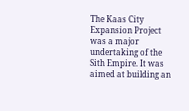The Kaas City Expansion Project was a major undertaking of the Sith Empire. It was aimed at building an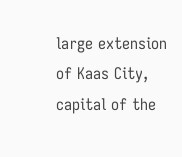large extension of Kaas City, capital of the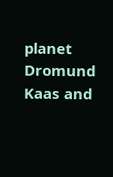planet Dromund Kaas and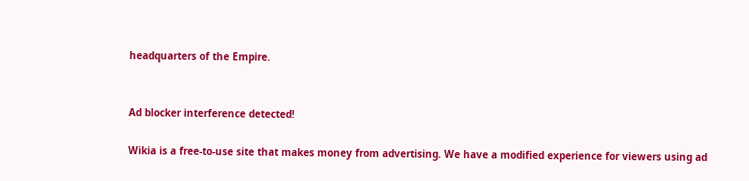headquarters of the Empire.


Ad blocker interference detected!

Wikia is a free-to-use site that makes money from advertising. We have a modified experience for viewers using ad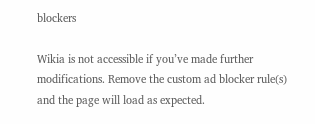blockers

Wikia is not accessible if you’ve made further modifications. Remove the custom ad blocker rule(s) and the page will load as expected.